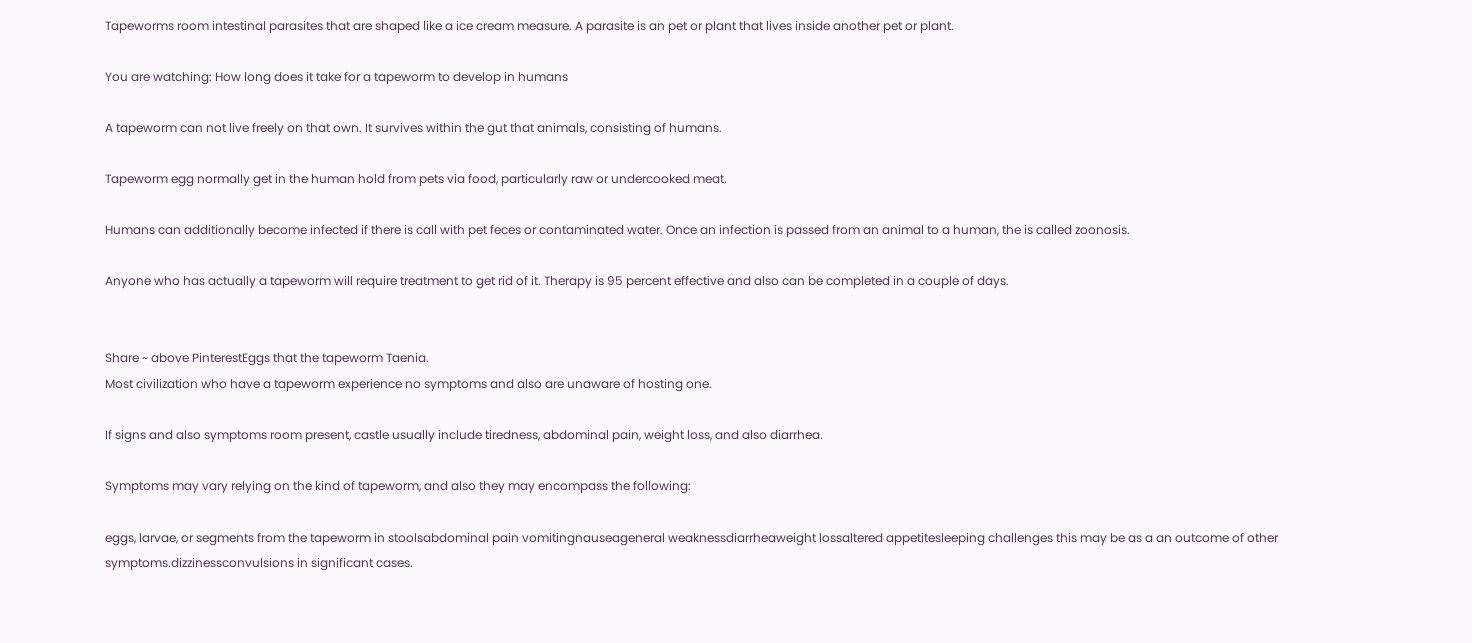Tapeworms room intestinal parasites that are shaped like a ice cream measure. A parasite is an pet or plant that lives inside another pet or plant.

You are watching: How long does it take for a tapeworm to develop in humans

A tapeworm can not live freely on that own. It survives within the gut that animals, consisting of humans.

Tapeworm egg normally get in the human hold from pets via food, particularly raw or undercooked meat.

Humans can additionally become infected if there is call with pet feces or contaminated water. Once an infection is passed from an animal to a human, the is called zoonosis.

Anyone who has actually a tapeworm will require treatment to get rid of it. Therapy is 95 percent effective and also can be completed in a couple of days.


Share ~ above PinterestEggs that the tapeworm Taenia.
Most civilization who have a tapeworm experience no symptoms and also are unaware of hosting one.

If signs and also symptoms room present, castle usually include tiredness, abdominal pain, weight loss, and also diarrhea.

Symptoms may vary relying on the kind of tapeworm, and also they may encompass the following:

eggs, larvae, or segments from the tapeworm in stoolsabdominal pain vomitingnauseageneral weaknessdiarrheaweight lossaltered appetitesleeping challenges this may be as a an outcome of other symptoms.dizzinessconvulsions in significant cases.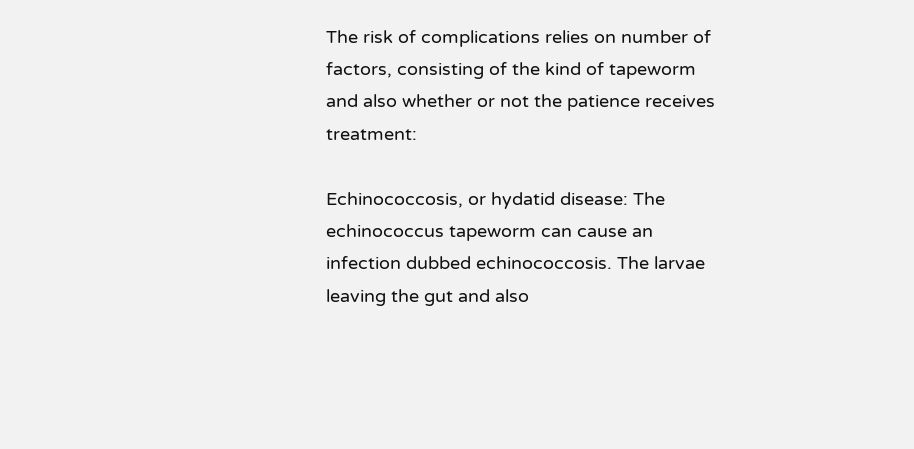The risk of complications relies on number of factors, consisting of the kind of tapeworm and also whether or not the patience receives treatment:

Echinococcosis, or hydatid disease: The echinococcus tapeworm can cause an infection dubbed echinococcosis. The larvae leaving the gut and also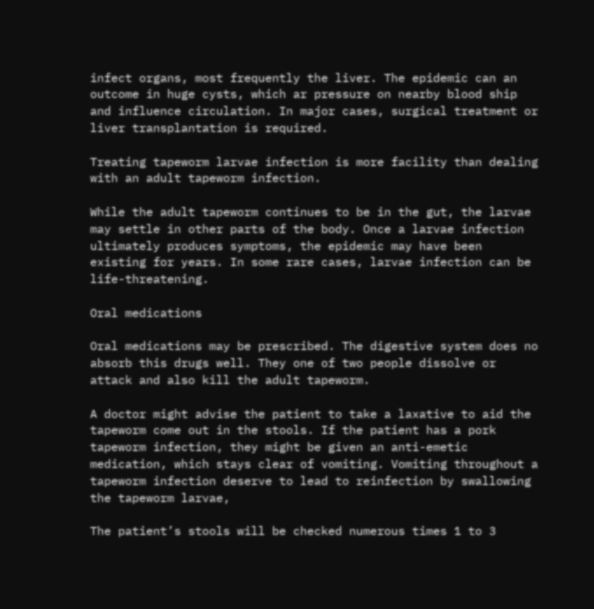infect organs, most frequently the liver. The epidemic can an outcome in huge cysts, which ar pressure on nearby blood ship and influence circulation. In major cases, surgical treatment or liver transplantation is required.

Treating tapeworm larvae infection is more facility than dealing with an adult tapeworm infection.

While the adult tapeworm continues to be in the gut, the larvae may settle in other parts of the body. Once a larvae infection ultimately produces symptoms, the epidemic may have been existing for years. In some rare cases, larvae infection can be life-threatening.

Oral medications

Oral medications may be prescribed. The digestive system does no absorb this drugs well. They one of two people dissolve or attack and also kill the adult tapeworm.

A doctor might advise the patient to take a laxative to aid the tapeworm come out in the stools. If the patient has a pork tapeworm infection, they might be given an anti-emetic medication, which stays clear of vomiting. Vomiting throughout a tapeworm infection deserve to lead to reinfection by swallowing the tapeworm larvae,

The patient’s stools will be checked numerous times 1 to 3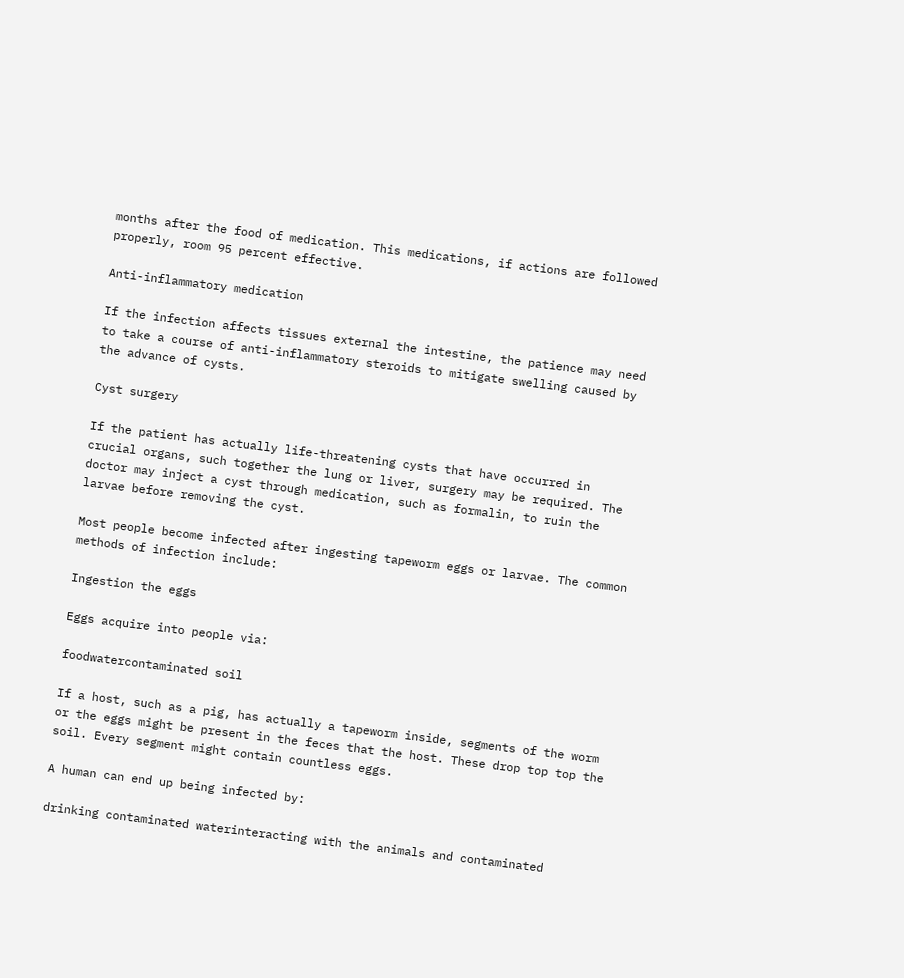months after the food of medication. This medications, if actions are followed properly, room 95 percent effective.

Anti-inflammatory medication

If the infection affects tissues external the intestine, the patience may need to take a course of anti-inflammatory steroids to mitigate swelling caused by the advance of cysts.

Cyst surgery

If the patient has actually life-threatening cysts that have occurred in crucial organs, such together the lung or liver, surgery may be required. The doctor may inject a cyst through medication, such as formalin, to ruin the larvae before removing the cyst.

Most people become infected after ingesting tapeworm eggs or larvae. The common methods of infection include:

Ingestion the eggs

Eggs acquire into people via:

foodwatercontaminated soil

If a host, such as a pig, has actually a tapeworm inside, segments of the worm or the eggs might be present in the feces that the host. These drop top top the soil. Every segment might contain countless eggs.

A human can end up being infected by:

drinking contaminated waterinteracting with the animals and contaminated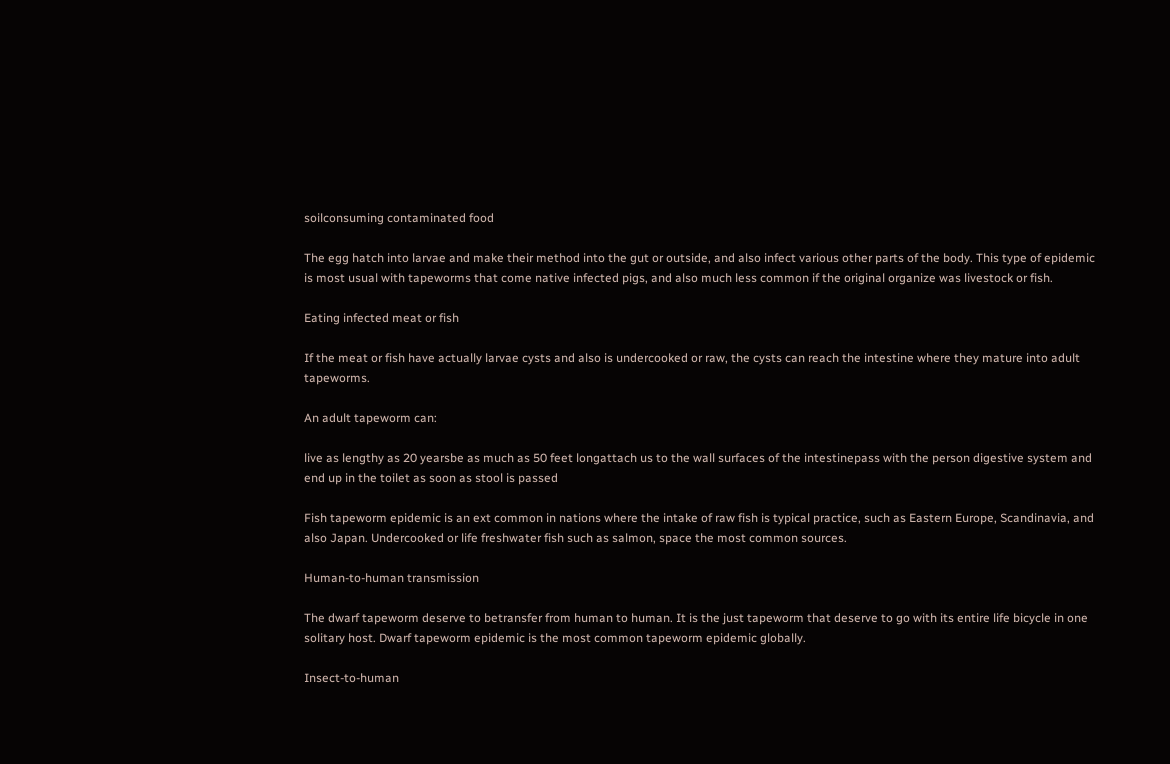soilconsuming contaminated food

The egg hatch into larvae and make their method into the gut or outside, and also infect various other parts of the body. This type of epidemic is most usual with tapeworms that come native infected pigs, and also much less common if the original organize was livestock or fish.

Eating infected meat or fish

If the meat or fish have actually larvae cysts and also is undercooked or raw, the cysts can reach the intestine where they mature into adult tapeworms.

An adult tapeworm can:

live as lengthy as 20 yearsbe as much as 50 feet longattach us to the wall surfaces of the intestinepass with the person digestive system and end up in the toilet as soon as stool is passed

Fish tapeworm epidemic is an ext common in nations where the intake of raw fish is typical practice, such as Eastern Europe, Scandinavia, and also Japan. Undercooked or life freshwater fish such as salmon, space the most common sources.

Human-to-human transmission

The dwarf tapeworm deserve to betransfer from human to human. It is the just tapeworm that deserve to go with its entire life bicycle in one solitary host. Dwarf tapeworm epidemic is the most common tapeworm epidemic globally.

Insect-to-human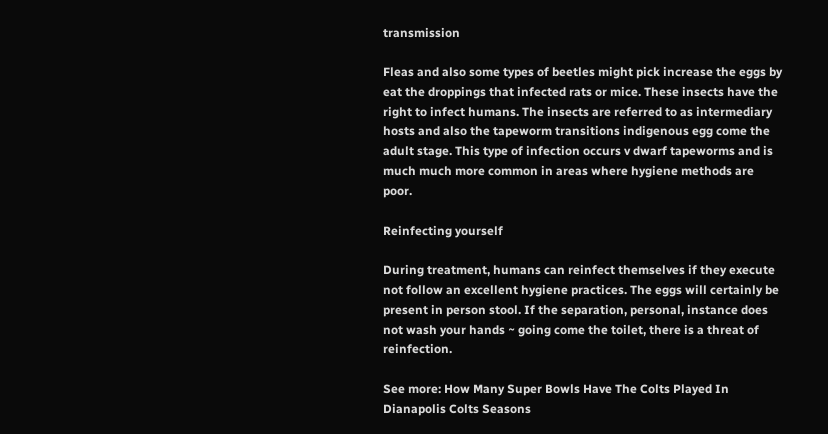transmission

Fleas and also some types of beetles might pick increase the eggs by eat the droppings that infected rats or mice. These insects have the right to infect humans. The insects are referred to as intermediary hosts and also the tapeworm transitions indigenous egg come the adult stage. This type of infection occurs v dwarf tapeworms and is much much more common in areas where hygiene methods are poor.

Reinfecting yourself

During treatment, humans can reinfect themselves if they execute not follow an excellent hygiene practices. The eggs will certainly be present in person stool. If the separation, personal, instance does not wash your hands ~ going come the toilet, there is a threat of reinfection.

See more: How Many Super Bowls Have The Colts Played In Dianapolis Colts Seasons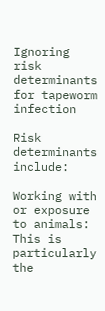Ignoring risk determinants for tapeworm infection

Risk determinants include:

Working with or exposure to animals: This is particularly the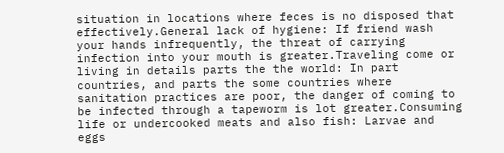situation in locations where feces is no disposed that effectively.General lack of hygiene: If friend wash your hands infrequently, the threat of carrying infection into your mouth is greater.Traveling come or living in details parts the the world: In part countries, and parts the some countries where sanitation practices are poor, the danger of coming to be infected through a tapeworm is lot greater.Consuming life or undercooked meats and also fish: Larvae and eggs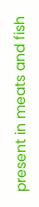present in meats and fish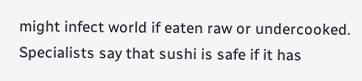might infect world if eaten raw or undercooked. Specialists say that sushi is safe if it has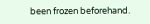been frozen beforehand.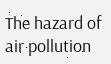The hazard of air pollution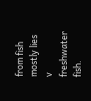from fish mostly lies v freshwater fish.